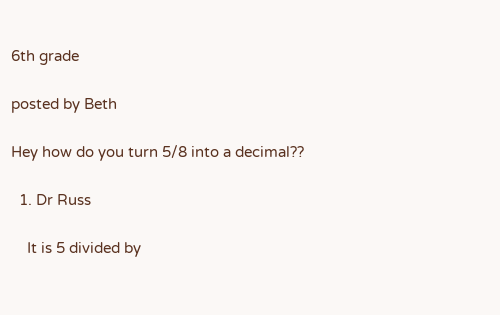6th grade

posted by Beth

Hey how do you turn 5/8 into a decimal??

  1. Dr Russ

    It is 5 divided by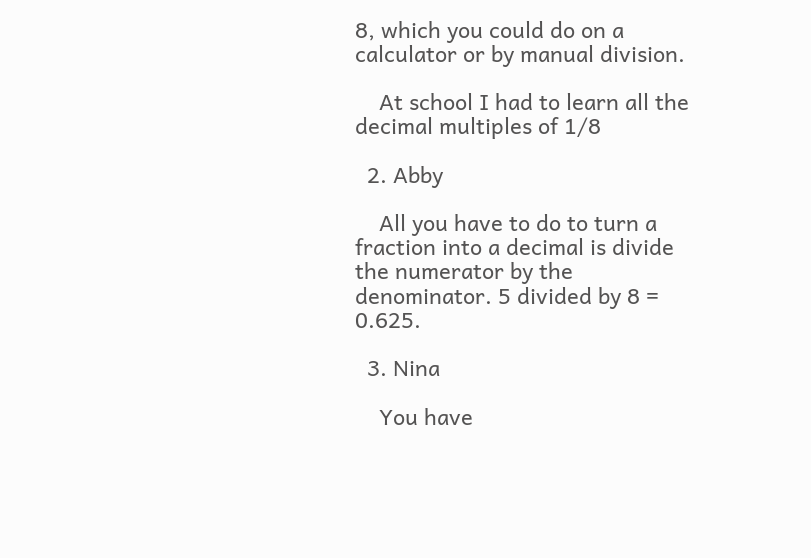8, which you could do on a calculator or by manual division.

    At school I had to learn all the decimal multiples of 1/8

  2. Abby

    All you have to do to turn a fraction into a decimal is divide the numerator by the denominator. 5 divided by 8 = 0.625.

  3. Nina

    You have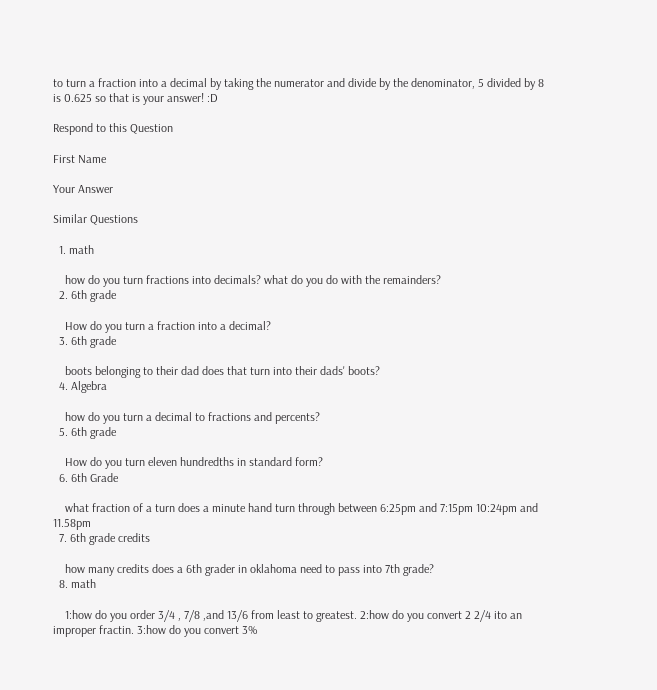to turn a fraction into a decimal by taking the numerator and divide by the denominator, 5 divided by 8 is 0.625 so that is your answer! :D

Respond to this Question

First Name

Your Answer

Similar Questions

  1. math

    how do you turn fractions into decimals? what do you do with the remainders?
  2. 6th grade

    How do you turn a fraction into a decimal?
  3. 6th grade

    boots belonging to their dad does that turn into their dads' boots?
  4. Algebra

    how do you turn a decimal to fractions and percents?
  5. 6th grade

    How do you turn eleven hundredths in standard form?
  6. 6th Grade

    what fraction of a turn does a minute hand turn through between 6:25pm and 7:15pm 10:24pm and 11.58pm
  7. 6th grade credits

    how many credits does a 6th grader in oklahoma need to pass into 7th grade?
  8. math

    1:how do you order 3/4 , 7/8 ,and 13/6 from least to greatest. 2:how do you convert 2 2/4 ito an improper fractin. 3:how do you convert 3%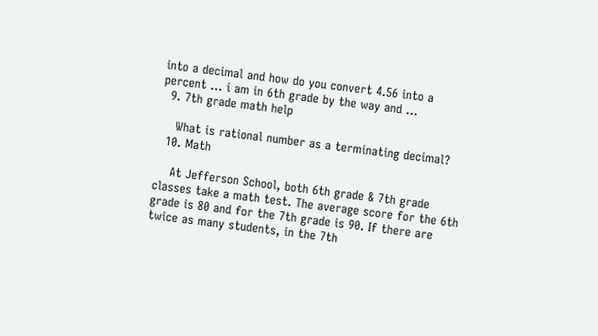into a decimal and how do you convert 4.56 into a percent ... i am in 6th grade by the way and …
  9. 7th grade math help

    What is rational number as a terminating decimal?
  10. Math

    At Jefferson School, both 6th grade & 7th grade classes take a math test. The average score for the 6th grade is 80 and for the 7th grade is 90. If there are twice as many students, in the 7th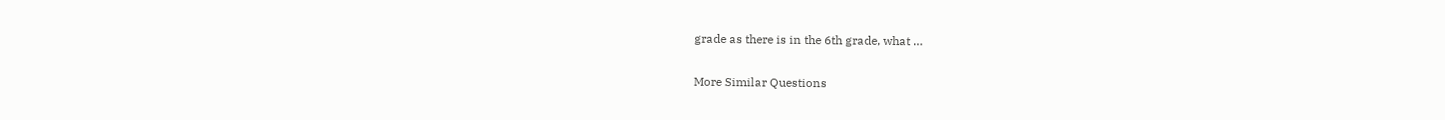grade as there is in the 6th grade, what …

More Similar Questions